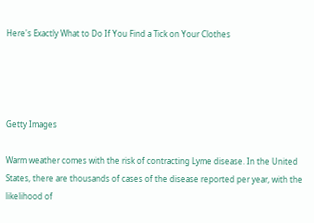Here's Exactly What to Do If You Find a Tick on Your Clothes




Getty Images

Warm weather comes with the risk of contracting Lyme disease. In the United States, there are thousands of cases of the disease reported per year, with the likelihood of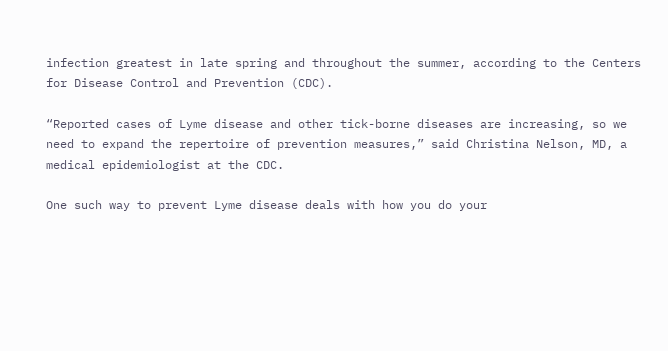infection greatest in late spring and throughout the summer, according to the Centers for Disease Control and Prevention (CDC).

“Reported cases of Lyme disease and other tick-borne diseases are increasing, so we need to expand the repertoire of prevention measures,” said Christina Nelson, MD, a medical epidemiologist at the CDC.

One such way to prevent Lyme disease deals with how you do your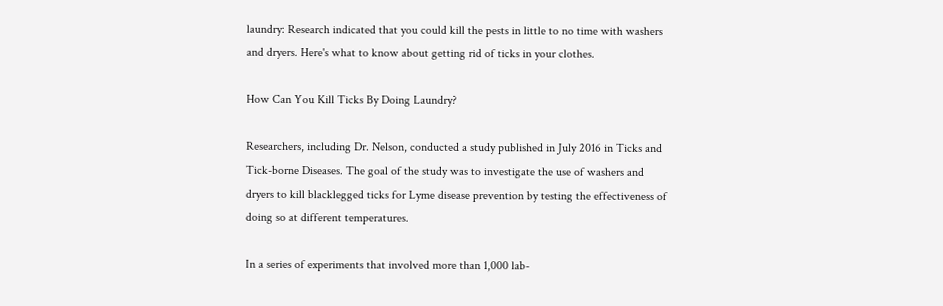laundry: Research indicated that you could kill the pests in little to no time with washers and dryers. Here's what to know about getting rid of ticks in your clothes.

How Can You Kill Ticks By Doing Laundry?

Researchers, including Dr. Nelson, conducted a study published in July 2016 in Ticks and Tick-borne Diseases. The goal of the study was to investigate the use of washers and dryers to kill blacklegged ticks for Lyme disease prevention by testing the effectiveness of doing so at different temperatures.

In a series of experiments that involved more than 1,000 lab-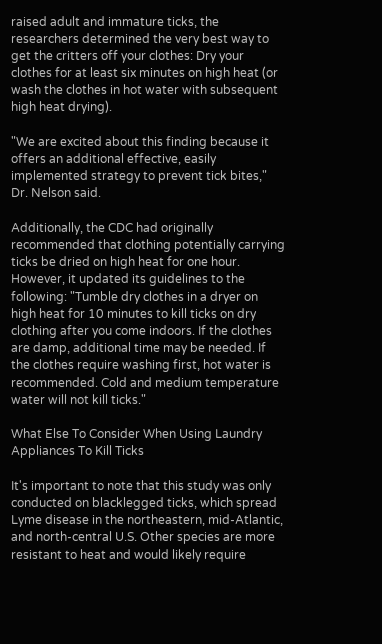raised adult and immature ticks, the researchers determined the very best way to get the critters off your clothes: Dry your clothes for at least six minutes on high heat (or wash the clothes in hot water with subsequent high heat drying).

"We are excited about this finding because it offers an additional effective, easily implemented strategy to prevent tick bites," Dr. Nelson said.

Additionally, the CDC had originally recommended that clothing potentially carrying ticks be dried on high heat for one hour. However, it updated its guidelines to the following: "Tumble dry clothes in a dryer on high heat for 10 minutes to kill ticks on dry clothing after you come indoors. If the clothes are damp, additional time may be needed. If the clothes require washing first, hot water is recommended. Cold and medium temperature water will not kill ticks."

What Else To Consider When Using Laundry Appliances To Kill Ticks

It's important to note that this study was only conducted on blacklegged ticks, which spread Lyme disease in the northeastern, mid-Atlantic, and north-central U.S. Other species are more resistant to heat and would likely require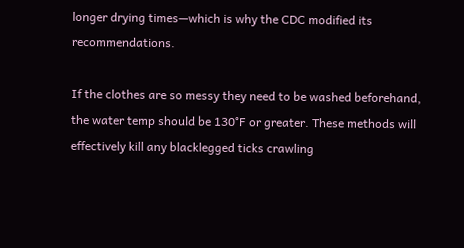longer drying times—which is why the CDC modified its recommendations.

If the clothes are so messy they need to be washed beforehand, the water temp should be 130°F or greater. These methods will effectively kill any blacklegged ticks crawling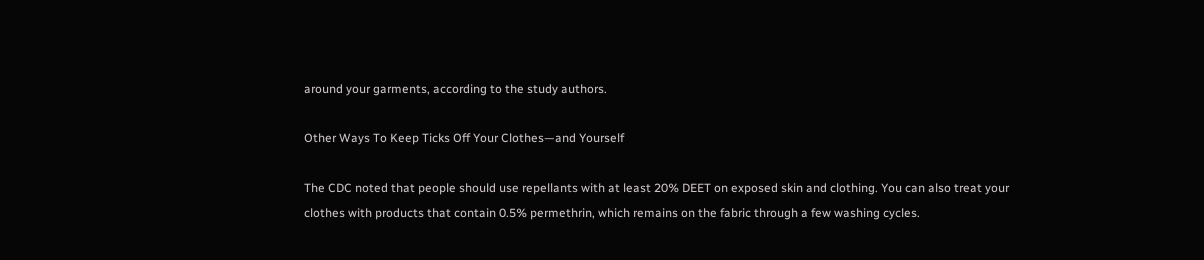around your garments, according to the study authors.

Other Ways To Keep Ticks Off Your Clothes—and Yourself

The CDC noted that people should use repellants with at least 20% DEET on exposed skin and clothing. You can also treat your clothes with products that contain 0.5% permethrin, which remains on the fabric through a few washing cycles.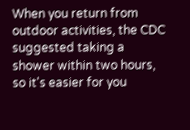When you return from outdoor activities, the CDC suggested taking a shower within two hours, so it's easier for you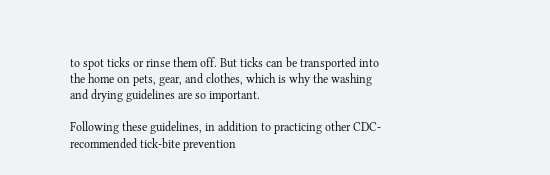to spot ticks or rinse them off. But ticks can be transported into the home on pets, gear, and clothes, which is why the washing and drying guidelines are so important.

Following these guidelines, in addition to practicing other CDC-recommended tick-bite prevention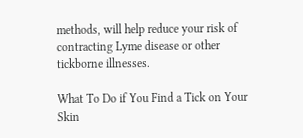methods, will help reduce your risk of contracting Lyme disease or other tickborne illnesses.

What To Do if You Find a Tick on Your Skin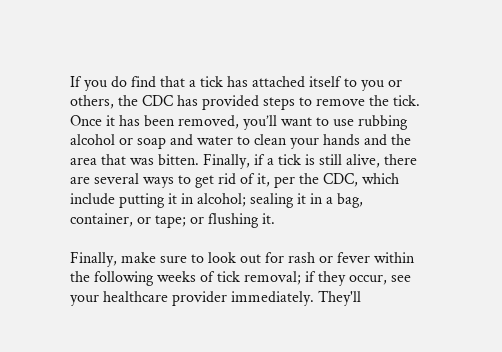If you do find that a tick has attached itself to you or others, the CDC has provided steps to remove the tick. Once it has been removed, you’ll want to use rubbing alcohol or soap and water to clean your hands and the area that was bitten. Finally, if a tick is still alive, there are several ways to get rid of it, per the CDC, which include putting it in alcohol; sealing it in a bag, container, or tape; or flushing it.

Finally, make sure to look out for rash or fever within the following weeks of tick removal; if they occur, see your healthcare provider immediately. They'll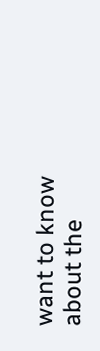want to know about the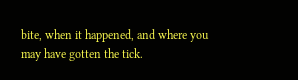bite, when it happened, and where you may have gotten the tick.